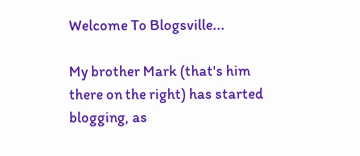Welcome To Blogsville...

My brother Mark (that's him there on the right) has started blogging, as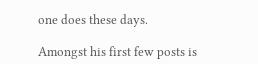one does these days.

Amongst his first few posts is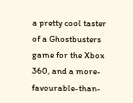a pretty cool taster of a Ghostbusters game for the Xbox 360, and a more-favourable-than-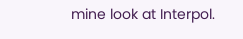mine look at Interpol.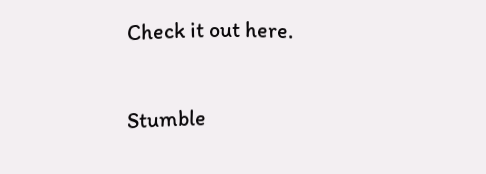Check it out here.

Stumble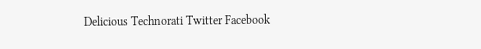Delicious Technorati Twitter Facebook